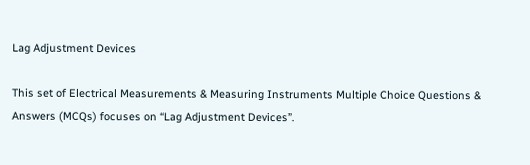Lag Adjustment Devices

This set of Electrical Measurements & Measuring Instruments Multiple Choice Questions & Answers (MCQs) focuses on “Lag Adjustment Devices”.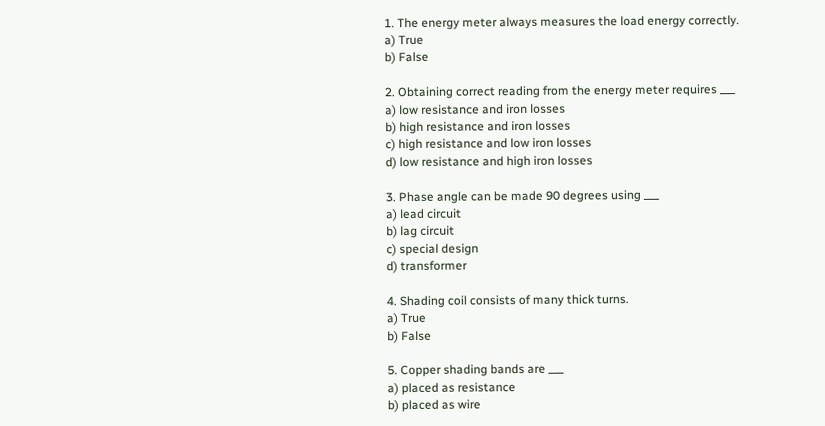1. The energy meter always measures the load energy correctly.
a) True
b) False

2. Obtaining correct reading from the energy meter requires ___
a) low resistance and iron losses
b) high resistance and iron losses
c) high resistance and low iron losses
d) low resistance and high iron losses

3. Phase angle can be made 90 degrees using ___
a) lead circuit
b) lag circuit
c) special design
d) transformer

4. Shading coil consists of many thick turns.
a) True
b) False

5. Copper shading bands are ___
a) placed as resistance
b) placed as wire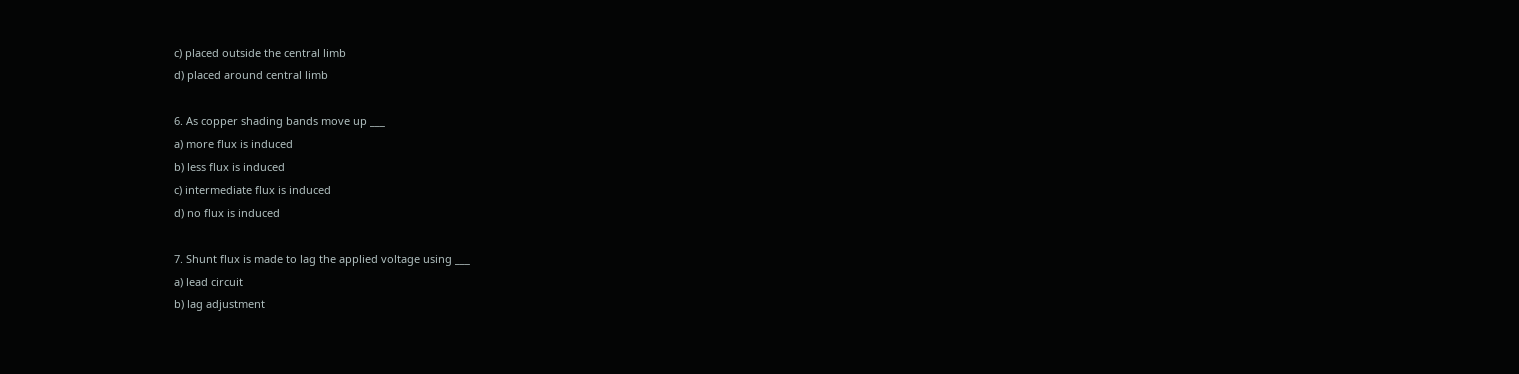c) placed outside the central limb
d) placed around central limb

6. As copper shading bands move up ___
a) more flux is induced
b) less flux is induced
c) intermediate flux is induced
d) no flux is induced

7. Shunt flux is made to lag the applied voltage using ___
a) lead circuit
b) lag adjustment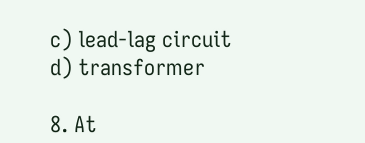c) lead-lag circuit
d) transformer

8. At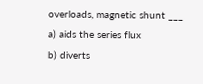overloads, magnetic shunt ___
a) aids the series flux
b) diverts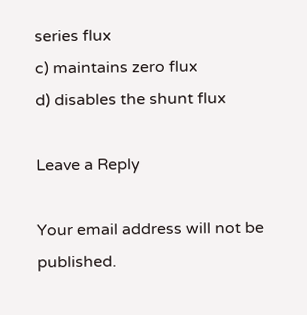series flux
c) maintains zero flux
d) disables the shunt flux

Leave a Reply

Your email address will not be published.